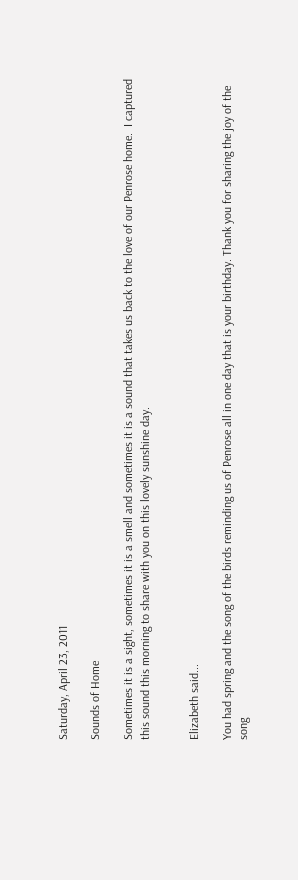Saturday, April 23, 2011

Sounds of Home

Sometimes it is a sight, sometimes it is a smell and sometimes it is a sound that takes us back to the love of our Penrose home.  I captured this sound this morning to share with you on this lovely sunshine day.


Elizabeth said...

You had spring and the song of the birds reminding us of Penrose all in one day that is your birthday. Thank you for sharing the joy of the song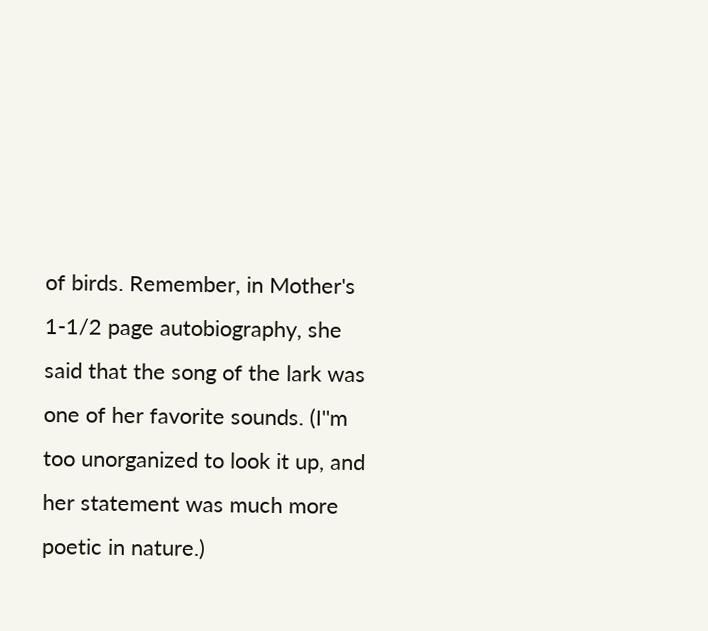of birds. Remember, in Mother's 1-1/2 page autobiography, she said that the song of the lark was one of her favorite sounds. (I''m too unorganized to look it up, and her statement was much more poetic in nature.)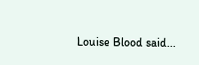Louise Blood said...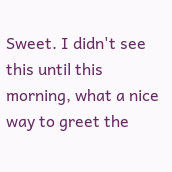Sweet. I didn't see this until this morning, what a nice way to greet the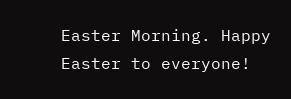Easter Morning. Happy Easter to everyone!